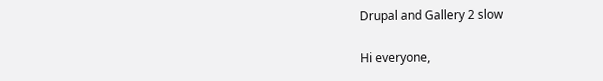Drupal and Gallery 2 slow

Hi everyone,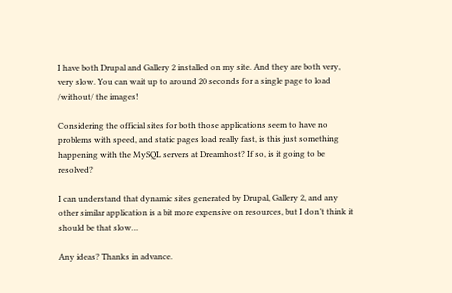I have both Drupal and Gallery 2 installed on my site. And they are both very, very slow. You can wait up to around 20 seconds for a single page to load /without/ the images!

Considering the official sites for both those applications seem to have no problems with speed, and static pages load really fast, is this just something happening with the MySQL servers at Dreamhost? If so, is it going to be resolved?

I can understand that dynamic sites generated by Drupal, Gallery 2, and any other similar application is a bit more expensive on resources, but I don’t think it should be that slow…

Any ideas? Thanks in advance.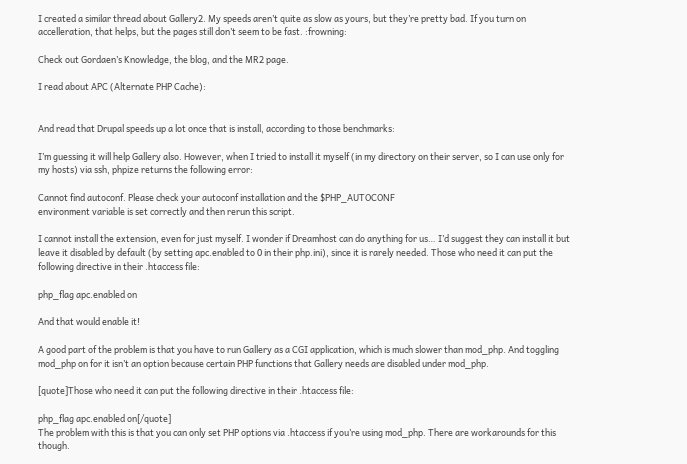I created a similar thread about Gallery2. My speeds aren’t quite as slow as yours, but they’re pretty bad. If you turn on accelleration, that helps, but the pages still don’t seem to be fast. :frowning:

Check out Gordaen’s Knowledge, the blog, and the MR2 page.

I read about APC (Alternate PHP Cache):


And read that Drupal speeds up a lot once that is install, according to those benchmarks:

I’m guessing it will help Gallery also. However, when I tried to install it myself (in my directory on their server, so I can use only for my hosts) via ssh, phpize returns the following error:

Cannot find autoconf. Please check your autoconf installation and the $PHP_AUTOCONF
environment variable is set correctly and then rerun this script.

I cannot install the extension, even for just myself. I wonder if Dreamhost can do anything for us… I’d suggest they can install it but leave it disabled by default (by setting apc.enabled to 0 in their php.ini), since it is rarely needed. Those who need it can put the following directive in their .htaccess file:

php_flag apc.enabled on

And that would enable it!

A good part of the problem is that you have to run Gallery as a CGI application, which is much slower than mod_php. And toggling mod_php on for it isn’t an option because certain PHP functions that Gallery needs are disabled under mod_php.

[quote]Those who need it can put the following directive in their .htaccess file:

php_flag apc.enabled on[/quote]
The problem with this is that you can only set PHP options via .htaccess if you’re using mod_php. There are workarounds for this though.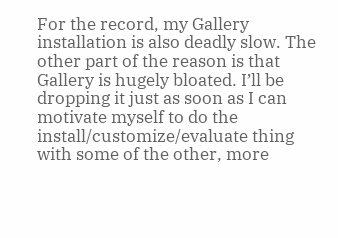For the record, my Gallery installation is also deadly slow. The other part of the reason is that Gallery is hugely bloated. I’ll be dropping it just as soon as I can motivate myself to do the install/customize/evaluate thing with some of the other, more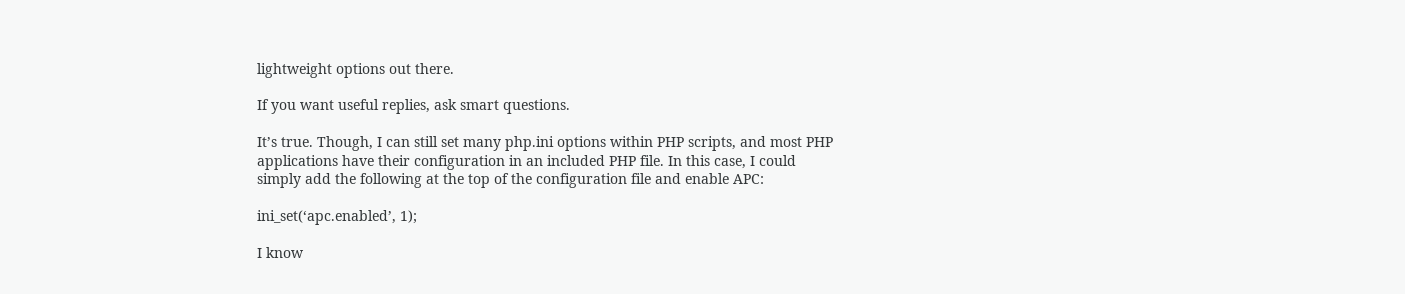lightweight options out there.

If you want useful replies, ask smart questions.

It’s true. Though, I can still set many php.ini options within PHP scripts, and most PHP applications have their configuration in an included PHP file. In this case, I could simply add the following at the top of the configuration file and enable APC:

ini_set(‘apc.enabled’, 1);

I know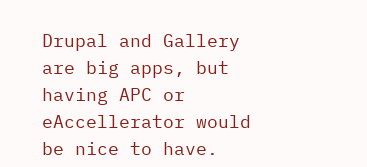Drupal and Gallery are big apps, but having APC or eAccellerator would be nice to have.